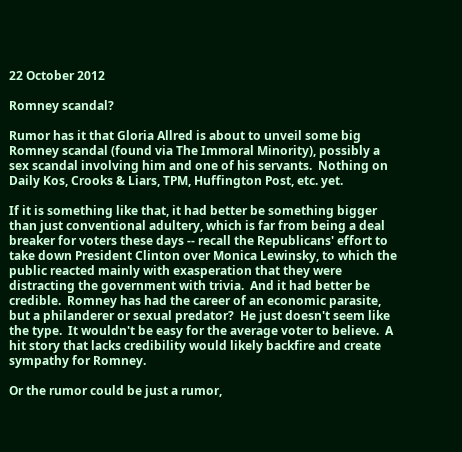22 October 2012

Romney scandal?

Rumor has it that Gloria Allred is about to unveil some big Romney scandal (found via The Immoral Minority), possibly a sex scandal involving him and one of his servants.  Nothing on Daily Kos, Crooks & Liars, TPM, Huffington Post, etc. yet.

If it is something like that, it had better be something bigger than just conventional adultery, which is far from being a deal breaker for voters these days -- recall the Republicans' effort to take down President Clinton over Monica Lewinsky, to which the public reacted mainly with exasperation that they were distracting the government with trivia.  And it had better be credible.  Romney has had the career of an economic parasite, but a philanderer or sexual predator?  He just doesn't seem like the type.  It wouldn't be easy for the average voter to believe.  A hit story that lacks credibility would likely backfire and create sympathy for Romney.

Or the rumor could be just a rumor,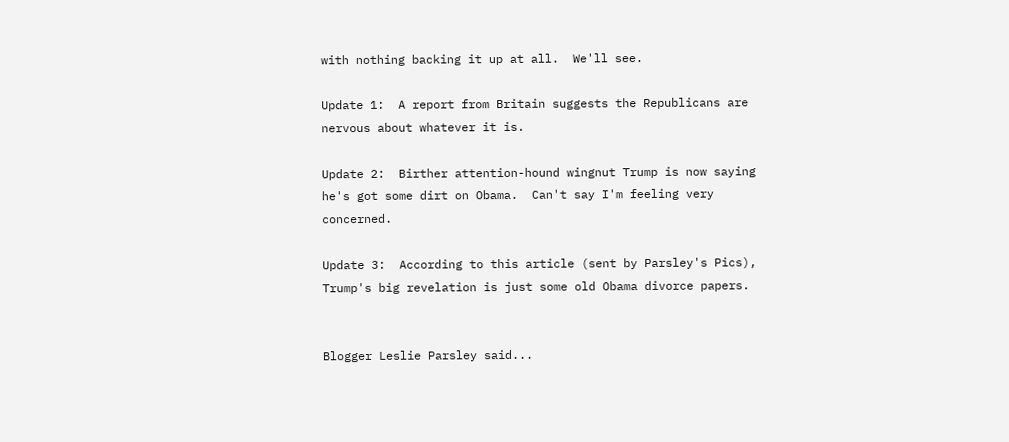with nothing backing it up at all.  We'll see.

Update 1:  A report from Britain suggests the Republicans are nervous about whatever it is.

Update 2:  Birther attention-hound wingnut Trump is now saying he's got some dirt on Obama.  Can't say I'm feeling very concerned.

Update 3:  According to this article (sent by Parsley's Pics), Trump's big revelation is just some old Obama divorce papers.


Blogger Leslie Parsley said...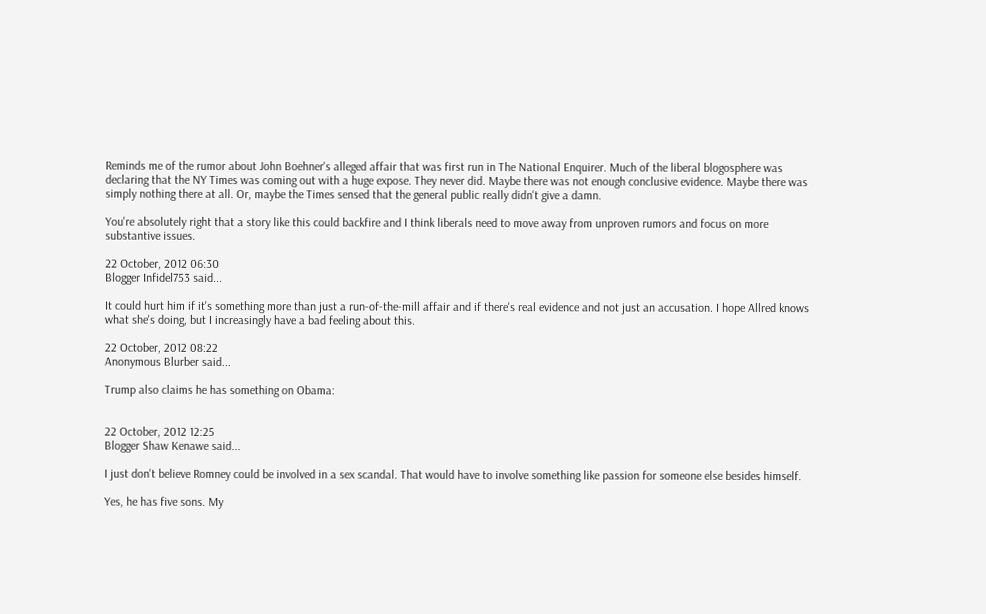Reminds me of the rumor about John Boehner's alleged affair that was first run in The National Enquirer. Much of the liberal blogosphere was declaring that the NY Times was coming out with a huge expose. They never did. Maybe there was not enough conclusive evidence. Maybe there was simply nothing there at all. Or, maybe the Times sensed that the general public really didn't give a damn.

You're absolutely right that a story like this could backfire and I think liberals need to move away from unproven rumors and focus on more substantive issues.

22 October, 2012 06:30
Blogger Infidel753 said...

It could hurt him if it's something more than just a run-of-the-mill affair and if there's real evidence and not just an accusation. I hope Allred knows what she's doing, but I increasingly have a bad feeling about this.

22 October, 2012 08:22
Anonymous Blurber said...

Trump also claims he has something on Obama:


22 October, 2012 12:25
Blogger Shaw Kenawe said...

I just don't believe Romney could be involved in a sex scandal. That would have to involve something like passion for someone else besides himself.

Yes, he has five sons. My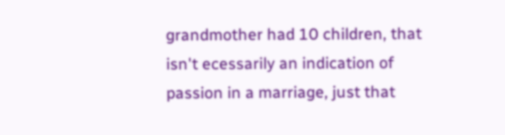grandmother had 10 children, that isn't ecessarily an indication of passion in a marriage, just that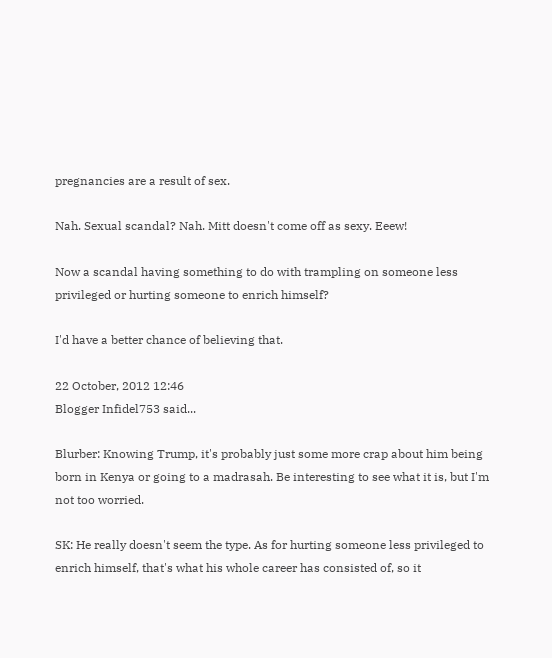pregnancies are a result of sex.

Nah. Sexual scandal? Nah. Mitt doesn't come off as sexy. Eeew!

Now a scandal having something to do with trampling on someone less privileged or hurting someone to enrich himself?

I'd have a better chance of believing that.

22 October, 2012 12:46
Blogger Infidel753 said...

Blurber: Knowing Trump, it's probably just some more crap about him being born in Kenya or going to a madrasah. Be interesting to see what it is, but I'm not too worried.

SK: He really doesn't seem the type. As for hurting someone less privileged to enrich himself, that's what his whole career has consisted of, so it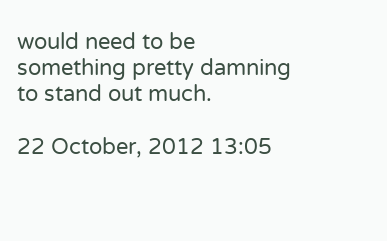would need to be something pretty damning to stand out much.

22 October, 2012 13:05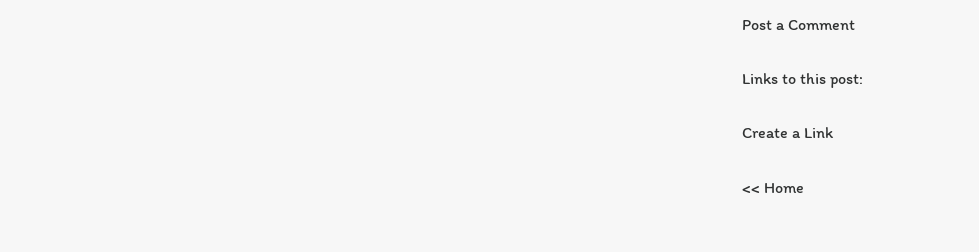Post a Comment

Links to this post:

Create a Link

<< Home